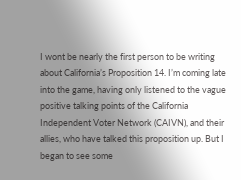I wont be nearly the first person to be writing about California’s Proposition 14. I’m coming late into the game, having only listened to the vague positive talking points of the California Independent Voter Network (CAIVN), and their allies, who have talked this proposition up. But I began to see some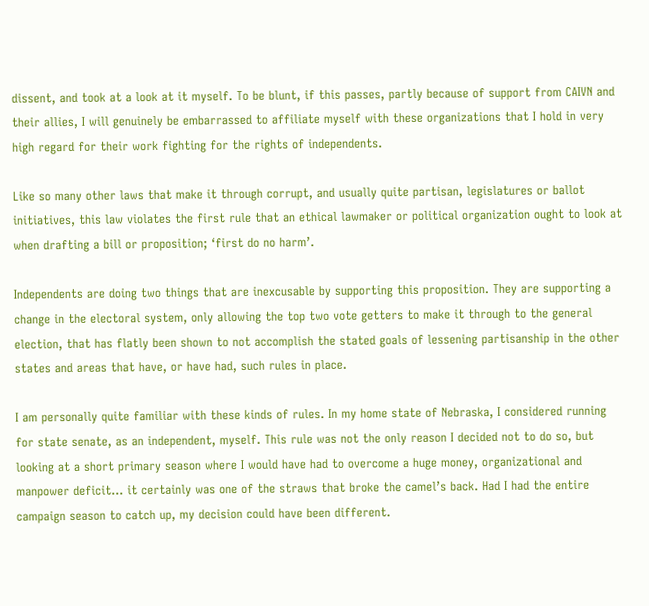dissent, and took at a look at it myself. To be blunt, if this passes, partly because of support from CAIVN and their allies, I will genuinely be embarrassed to affiliate myself with these organizations that I hold in very high regard for their work fighting for the rights of independents.

Like so many other laws that make it through corrupt, and usually quite partisan, legislatures or ballot initiatives, this law violates the first rule that an ethical lawmaker or political organization ought to look at when drafting a bill or proposition; ‘first do no harm’.

Independents are doing two things that are inexcusable by supporting this proposition. They are supporting a change in the electoral system, only allowing the top two vote getters to make it through to the general election, that has flatly been shown to not accomplish the stated goals of lessening partisanship in the other states and areas that have, or have had, such rules in place.

I am personally quite familiar with these kinds of rules. In my home state of Nebraska, I considered running for state senate, as an independent, myself. This rule was not the only reason I decided not to do so, but looking at a short primary season where I would have had to overcome a huge money, organizational and manpower deficit… it certainly was one of the straws that broke the camel’s back. Had I had the entire campaign season to catch up, my decision could have been different.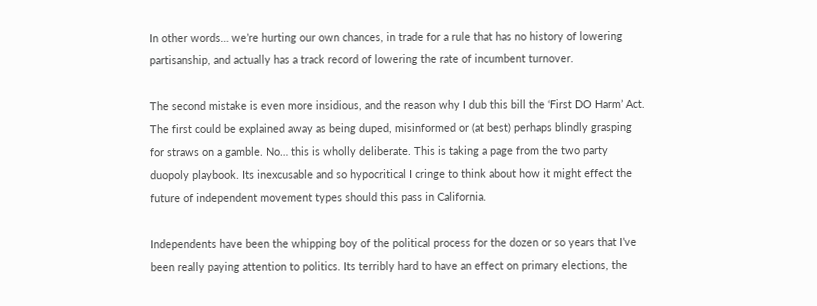In other words… we’re hurting our own chances, in trade for a rule that has no history of lowering partisanship, and actually has a track record of lowering the rate of incumbent turnover.

The second mistake is even more insidious, and the reason why I dub this bill the ‘First DO Harm’ Act. The first could be explained away as being duped, misinformed or (at best) perhaps blindly grasping for straws on a gamble. No… this is wholly deliberate. This is taking a page from the two party duopoly playbook. Its inexcusable and so hypocritical I cringe to think about how it might effect the future of independent movement types should this pass in California.

Independents have been the whipping boy of the political process for the dozen or so years that I’ve been really paying attention to politics. Its terribly hard to have an effect on primary elections, the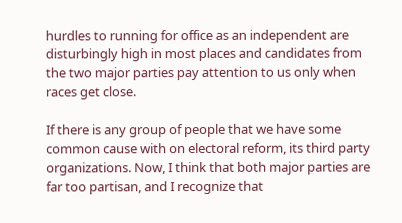hurdles to running for office as an independent are disturbingly high in most places and candidates from the two major parties pay attention to us only when races get close.

If there is any group of people that we have some common cause with on electoral reform, its third party organizations. Now, I think that both major parties are far too partisan, and I recognize that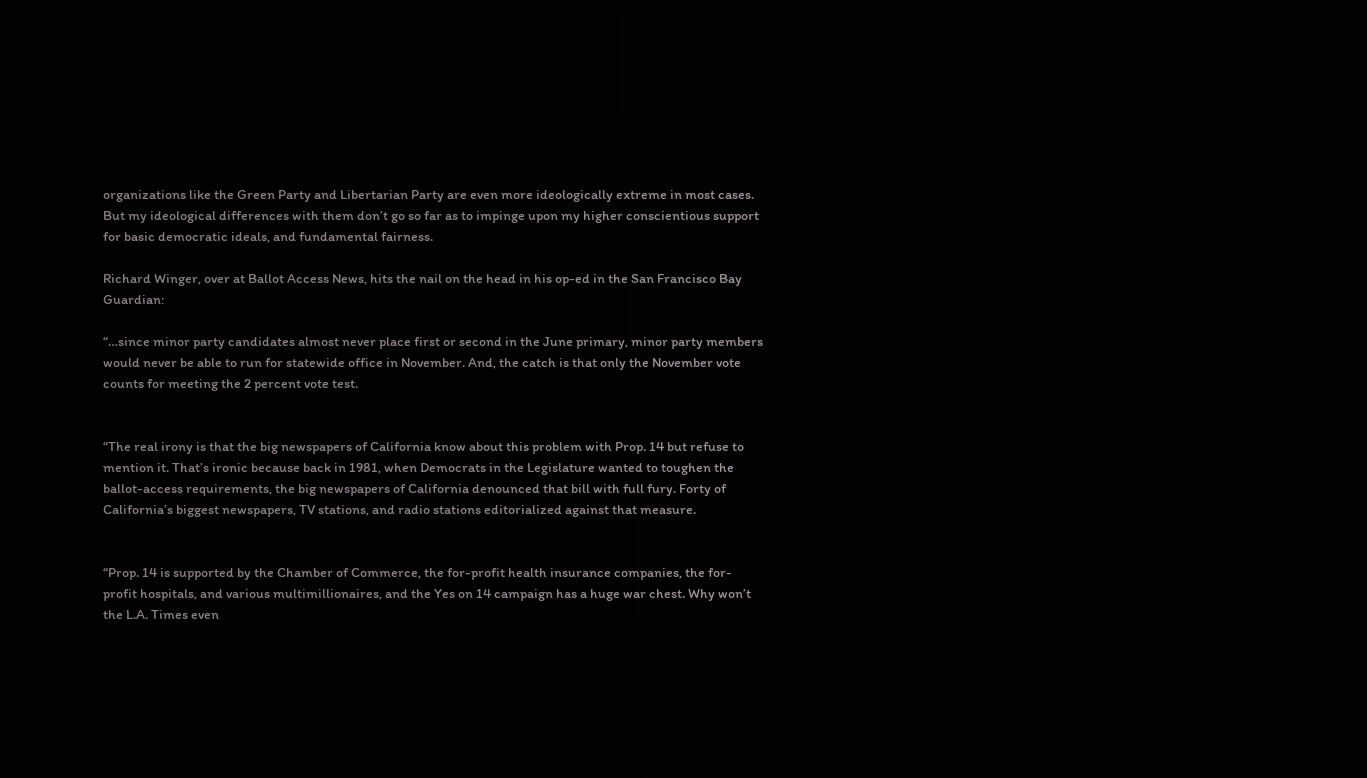organizations like the Green Party and Libertarian Party are even more ideologically extreme in most cases. But my ideological differences with them don’t go so far as to impinge upon my higher conscientious support for basic democratic ideals, and fundamental fairness.

Richard Winger, over at Ballot Access News, hits the nail on the head in his op-ed in the San Francisco Bay Guardian:

“…since minor party candidates almost never place first or second in the June primary, minor party members would never be able to run for statewide office in November. And, the catch is that only the November vote counts for meeting the 2 percent vote test.


“The real irony is that the big newspapers of California know about this problem with Prop. 14 but refuse to mention it. That’s ironic because back in 1981, when Democrats in the Legislature wanted to toughen the ballot-access requirements, the big newspapers of California denounced that bill with full fury. Forty of California’s biggest newspapers, TV stations, and radio stations editorialized against that measure.


“Prop. 14 is supported by the Chamber of Commerce, the for-profit health insurance companies, the for-profit hospitals, and various multimillionaires, and the Yes on 14 campaign has a huge war chest. Why won’t the L.A. Times even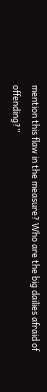mention this flaw in the measure? Who are the big dailies afraid of offending?”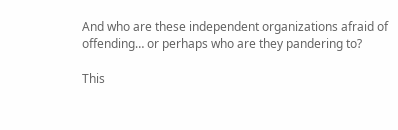And who are these independent organizations afraid of offending… or perhaps who are they pandering to?

This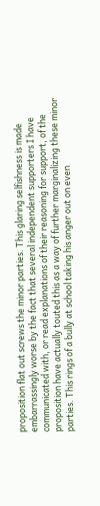proposition flat out screws the minor parties. This glaring selfishness is made embarrassingly worse by the fact that several independent supporters I have communicated with, or read explanations of their reasoning for support, of the proposition have actually touted this as a way of further marginalizing these minor parties. This rings of a bully at school taking his anger out on even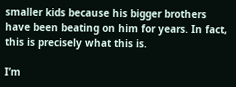smaller kids because his bigger brothers have been beating on him for years. In fact, this is precisely what this is.

I’m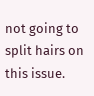not going to split hairs on this issue.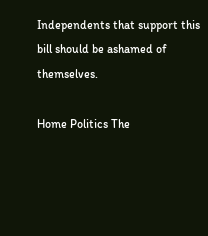Independents that support this bill should be ashamed of themselves.

Home Politics The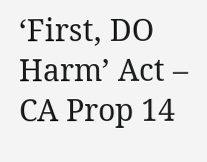‘First, DO Harm’ Act – CA Prop 14